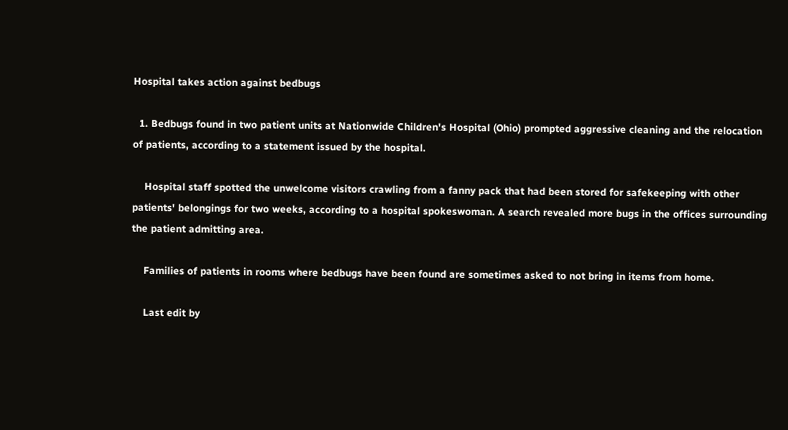Hospital takes action against bedbugs

  1. Bedbugs found in two patient units at Nationwide Children's Hospital (Ohio) prompted aggressive cleaning and the relocation of patients, according to a statement issued by the hospital.

    Hospital staff spotted the unwelcome visitors crawling from a fanny pack that had been stored for safekeeping with other patients' belongings for two weeks, according to a hospital spokeswoman. A search revealed more bugs in the offices surrounding the patient admitting area.

    Families of patients in rooms where bedbugs have been found are sometimes asked to not bring in items from home.

    Last edit by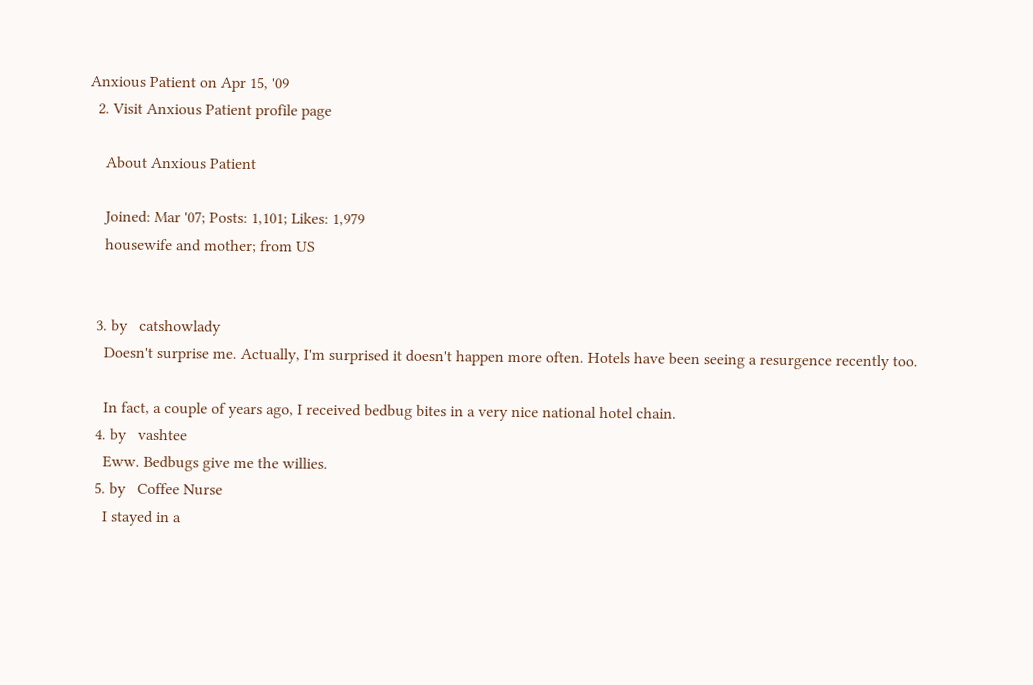Anxious Patient on Apr 15, '09
  2. Visit Anxious Patient profile page

    About Anxious Patient

    Joined: Mar '07; Posts: 1,101; Likes: 1,979
    housewife and mother; from US


  3. by   catshowlady
    Doesn't surprise me. Actually, I'm surprised it doesn't happen more often. Hotels have been seeing a resurgence recently too.

    In fact, a couple of years ago, I received bedbug bites in a very nice national hotel chain.
  4. by   vashtee
    Eww. Bedbugs give me the willies.
  5. by   Coffee Nurse
    I stayed in a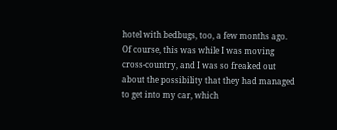hotel with bedbugs, too, a few months ago. Of course, this was while I was moving cross-country, and I was so freaked out about the possibility that they had managed to get into my car, which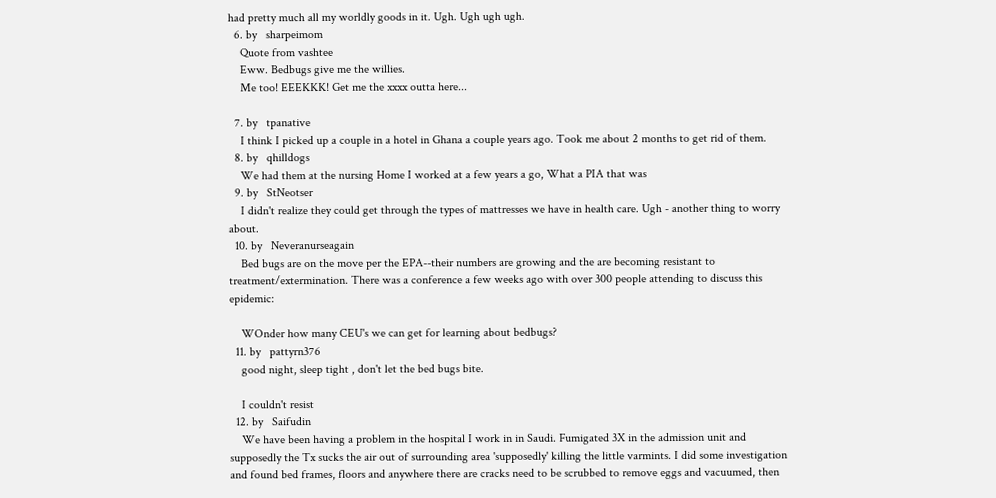had pretty much all my worldly goods in it. Ugh. Ugh ugh ugh.
  6. by   sharpeimom
    Quote from vashtee
    Eww. Bedbugs give me the willies.
    Me too! EEEKKK! Get me the xxxx outta here...

  7. by   tpanative
    I think I picked up a couple in a hotel in Ghana a couple years ago. Took me about 2 months to get rid of them.
  8. by   qhilldogs
    We had them at the nursing Home I worked at a few years a go, What a PIA that was
  9. by   StNeotser
    I didn't realize they could get through the types of mattresses we have in health care. Ugh - another thing to worry about.
  10. by   Neveranurseagain
    Bed bugs are on the move per the EPA--their numbers are growing and the are becoming resistant to treatment/extermination. There was a conference a few weeks ago with over 300 people attending to discuss this epidemic:

    WOnder how many CEU's we can get for learning about bedbugs?
  11. by   pattyrn376
    good night, sleep tight , don't let the bed bugs bite.

    I couldn't resist
  12. by   Saifudin
    We have been having a problem in the hospital I work in in Saudi. Fumigated 3X in the admission unit and supposedly the Tx sucks the air out of surrounding area 'supposedly' killing the little varmints. I did some investigation and found bed frames, floors and anywhere there are cracks need to be scrubbed to remove eggs and vacuumed, then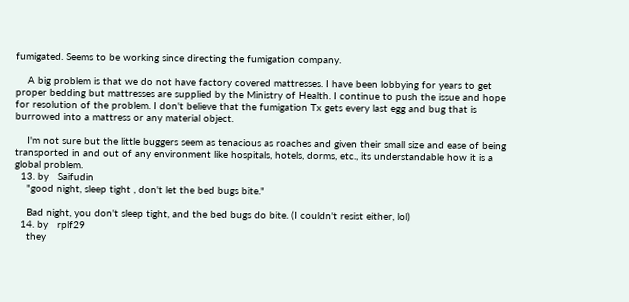fumigated. Seems to be working since directing the fumigation company.

    A big problem is that we do not have factory covered mattresses. I have been lobbying for years to get proper bedding but mattresses are supplied by the Ministry of Health. I continue to push the issue and hope for resolution of the problem. I don't believe that the fumigation Tx gets every last egg and bug that is burrowed into a mattress or any material object.

    I'm not sure but the little buggers seem as tenacious as roaches and given their small size and ease of being transported in and out of any environment like hospitals, hotels, dorms, etc., its understandable how it is a global problem.
  13. by   Saifudin
    "good night, sleep tight , don't let the bed bugs bite."

    Bad night, you don't sleep tight, and the bed bugs do bite. (I couldn't resist either, lol)
  14. by   rplf29
    they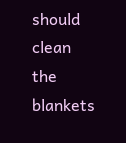should clean the blankets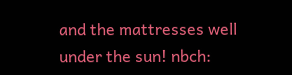and the mattresses well under the sun! nbch: